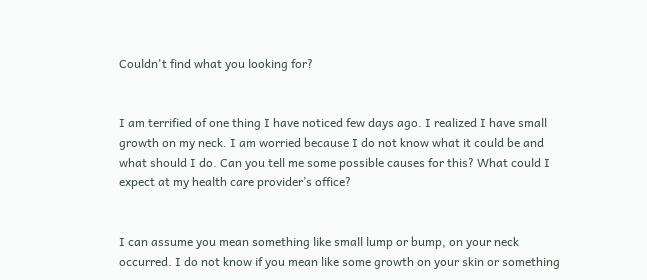Couldn't find what you looking for?


I am terrified of one thing I have noticed few days ago. I realized I have small growth on my neck. I am worried because I do not know what it could be and what should I do. Can you tell me some possible causes for this? What could I expect at my health care provider’s office?


I can assume you mean something like small lump or bump, on your neck occurred. I do not know if you mean like some growth on your skin or something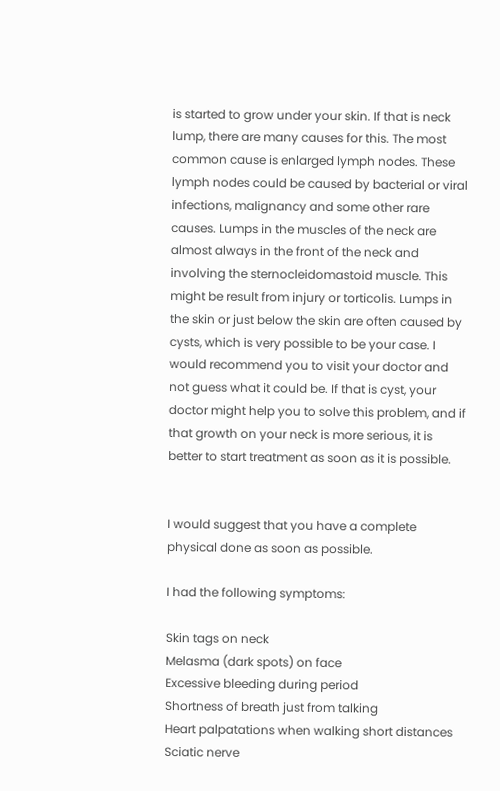is started to grow under your skin. If that is neck lump, there are many causes for this. The most common cause is enlarged lymph nodes. These lymph nodes could be caused by bacterial or viral infections, malignancy and some other rare causes. Lumps in the muscles of the neck are almost always in the front of the neck and involving the sternocleidomastoid muscle. This might be result from injury or torticolis. Lumps in the skin or just below the skin are often caused by cysts, which is very possible to be your case. I would recommend you to visit your doctor and not guess what it could be. If that is cyst, your doctor might help you to solve this problem, and if that growth on your neck is more serious, it is better to start treatment as soon as it is possible.


I would suggest that you have a complete physical done as soon as possible.

I had the following symptoms:

Skin tags on neck
Melasma (dark spots) on face
Excessive bleeding during period
Shortness of breath just from talking
Heart palpatations when walking short distances
Sciatic nerve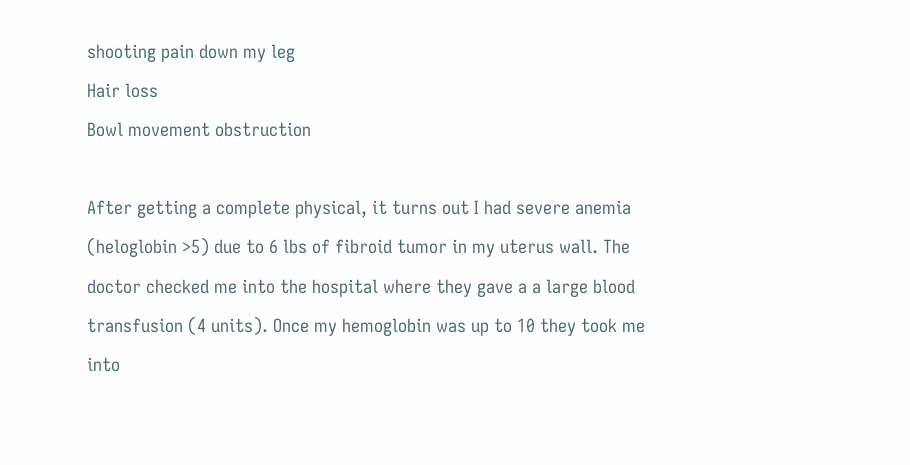shooting pain down my leg
Hair loss
Bowl movement obstruction

After getting a complete physical, it turns out I had severe anemia (heloglobin >5) due to 6 lbs of fibroid tumor in my uterus wall. The doctor checked me into the hospital where they gave a a large blood transfusion (4 units). Once my hemoglobin was up to 10 they took me into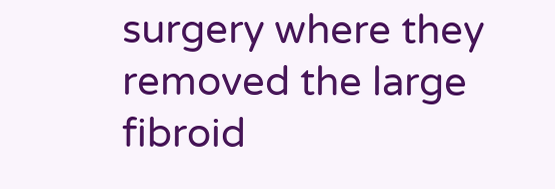surgery where they removed the large fibroid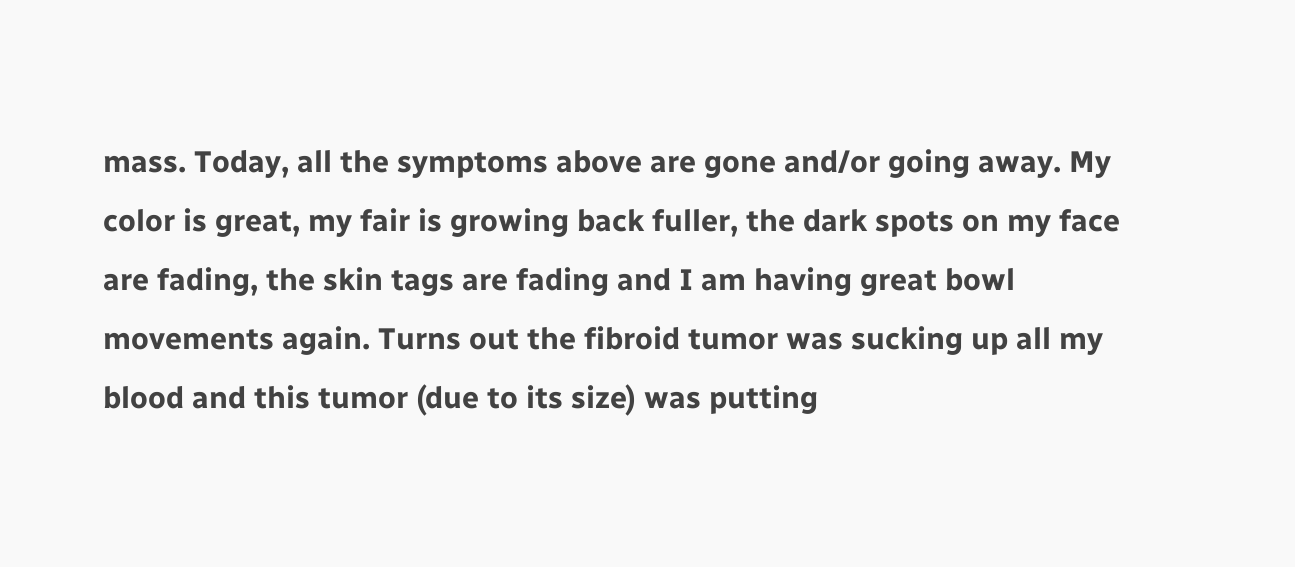mass. Today, all the symptoms above are gone and/or going away. My color is great, my fair is growing back fuller, the dark spots on my face are fading, the skin tags are fading and I am having great bowl movements again. Turns out the fibroid tumor was sucking up all my blood and this tumor (due to its size) was putting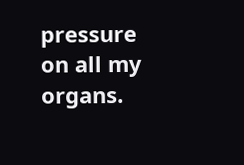pressure on all my organs.